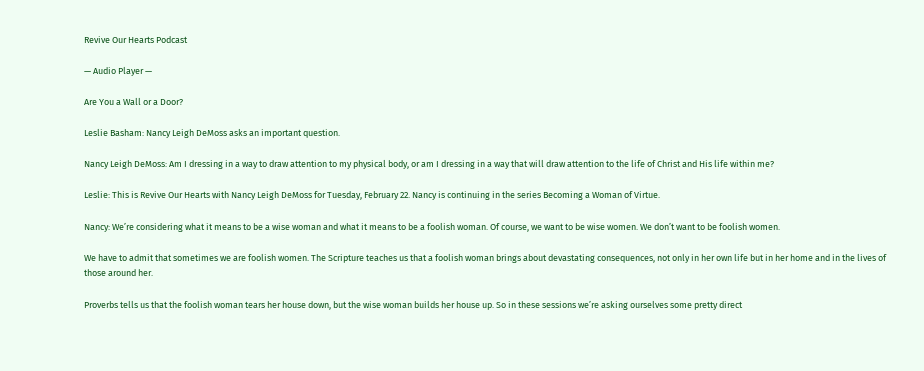Revive Our Hearts Podcast

— Audio Player —

Are You a Wall or a Door?

Leslie Basham: Nancy Leigh DeMoss asks an important question.

Nancy Leigh DeMoss: Am I dressing in a way to draw attention to my physical body, or am I dressing in a way that will draw attention to the life of Christ and His life within me?

Leslie: This is Revive Our Hearts with Nancy Leigh DeMoss for Tuesday, February 22. Nancy is continuing in the series Becoming a Woman of Virtue.

Nancy: We’re considering what it means to be a wise woman and what it means to be a foolish woman. Of course, we want to be wise women. We don’t want to be foolish women.

We have to admit that sometimes we are foolish women. The Scripture teaches us that a foolish woman brings about devastating consequences, not only in her own life but in her home and in the lives of those around her.

Proverbs tells us that the foolish woman tears her house down, but the wise woman builds her house up. So in these sessions we’re asking ourselves some pretty direct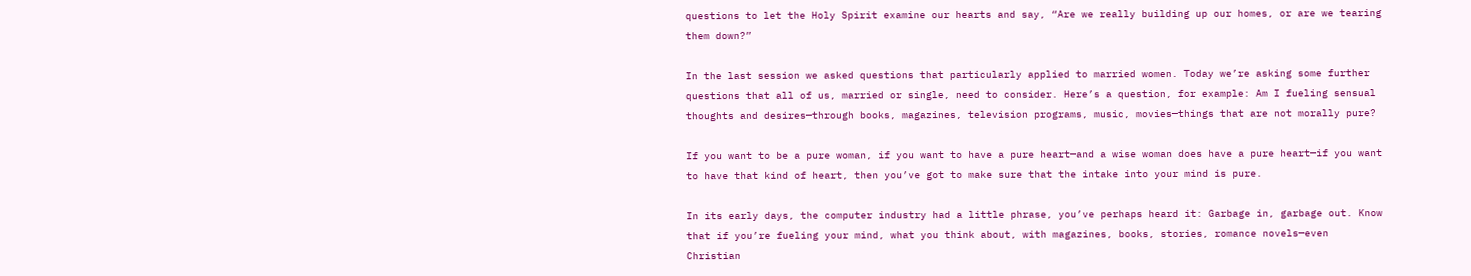questions to let the Holy Spirit examine our hearts and say, “Are we really building up our homes, or are we tearing them down?”

In the last session we asked questions that particularly applied to married women. Today we’re asking some further questions that all of us, married or single, need to consider. Here’s a question, for example: Am I fueling sensual thoughts and desires—through books, magazines, television programs, music, movies—things that are not morally pure?

If you want to be a pure woman, if you want to have a pure heart—and a wise woman does have a pure heart—if you want to have that kind of heart, then you’ve got to make sure that the intake into your mind is pure.

In its early days, the computer industry had a little phrase, you’ve perhaps heard it: Garbage in, garbage out. Know that if you’re fueling your mind, what you think about, with magazines, books, stories, romance novels—even Christian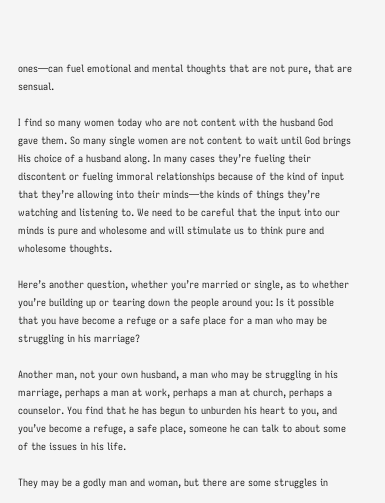ones—can fuel emotional and mental thoughts that are not pure, that are sensual.

I find so many women today who are not content with the husband God gave them. So many single women are not content to wait until God brings His choice of a husband along. In many cases they’re fueling their discontent or fueling immoral relationships because of the kind of input that they’re allowing into their minds—the kinds of things they’re watching and listening to. We need to be careful that the input into our minds is pure and wholesome and will stimulate us to think pure and wholesome thoughts.

Here’s another question, whether you’re married or single, as to whether you’re building up or tearing down the people around you: Is it possible that you have become a refuge or a safe place for a man who may be struggling in his marriage?

Another man, not your own husband, a man who may be struggling in his marriage, perhaps a man at work, perhaps a man at church, perhaps a counselor. You find that he has begun to unburden his heart to you, and you’ve become a refuge, a safe place, someone he can talk to about some of the issues in his life.

They may be a godly man and woman, but there are some struggles in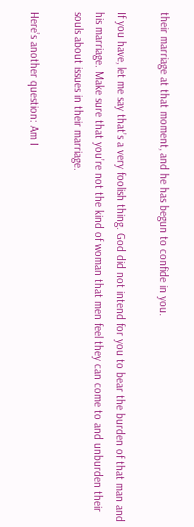their marriage at that moment, and he has begun to confide in you.

If you have, let me say that’s a very foolish thing. God did not intend for you to bear the burden of that man and his marriage. Make sure that you’re not the kind of woman that men feel they can come to and unburden their souls about issues in their marriage.

Here’s another question: Am I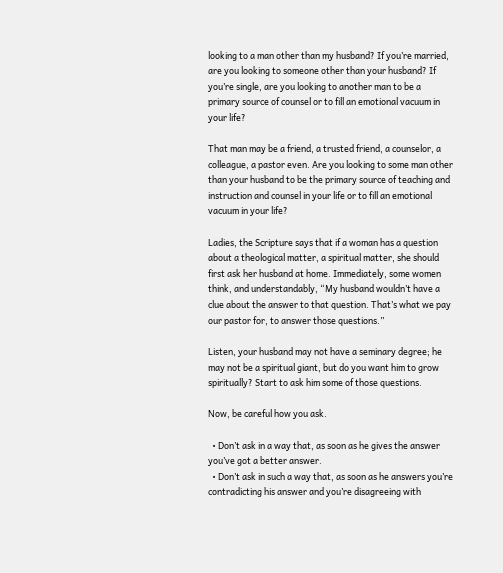looking to a man other than my husband? If you’re married, are you looking to someone other than your husband? If you’re single, are you looking to another man to be a primary source of counsel or to fill an emotional vacuum in your life?

That man may be a friend, a trusted friend, a counselor, a colleague, a pastor even. Are you looking to some man other than your husband to be the primary source of teaching and instruction and counsel in your life or to fill an emotional vacuum in your life?

Ladies, the Scripture says that if a woman has a question about a theological matter, a spiritual matter, she should first ask her husband at home. Immediately, some women think, and understandably, “My husband wouldn’t have a clue about the answer to that question. That’s what we pay our pastor for, to answer those questions.”

Listen, your husband may not have a seminary degree; he may not be a spiritual giant, but do you want him to grow spiritually? Start to ask him some of those questions.

Now, be careful how you ask.

  • Don’t ask in a way that, as soon as he gives the answer you’ve got a better answer.
  • Don’t ask in such a way that, as soon as he answers you’re contradicting his answer and you’re disagreeing with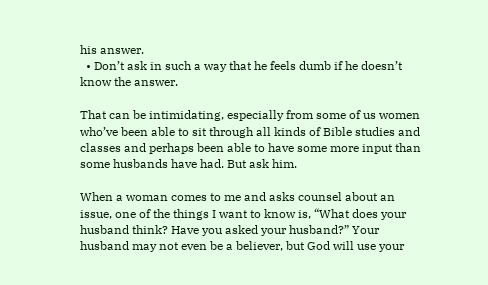his answer.
  • Don’t ask in such a way that he feels dumb if he doesn’t know the answer.

That can be intimidating, especially from some of us women who’ve been able to sit through all kinds of Bible studies and classes and perhaps been able to have some more input than some husbands have had. But ask him.

When a woman comes to me and asks counsel about an issue, one of the things I want to know is, “What does your husband think? Have you asked your husband?” Your husband may not even be a believer, but God will use your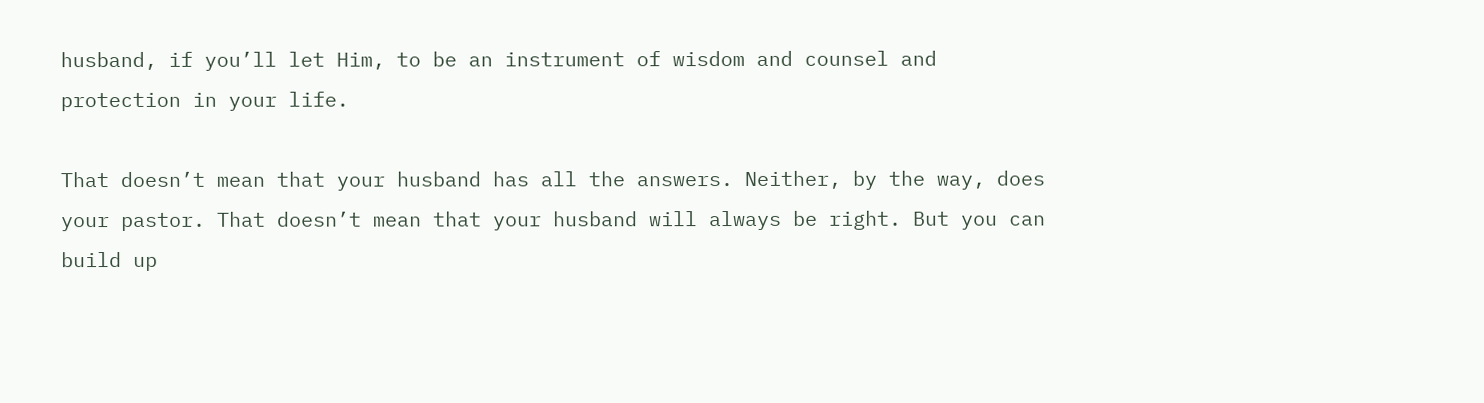husband, if you’ll let Him, to be an instrument of wisdom and counsel and protection in your life.

That doesn’t mean that your husband has all the answers. Neither, by the way, does your pastor. That doesn’t mean that your husband will always be right. But you can build up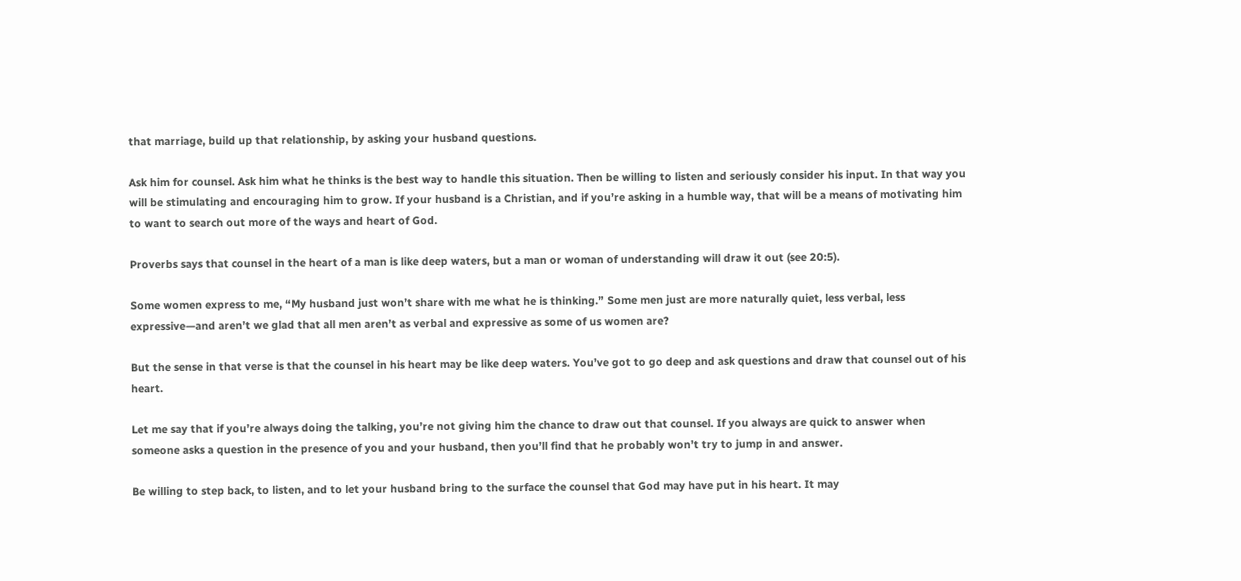that marriage, build up that relationship, by asking your husband questions.

Ask him for counsel. Ask him what he thinks is the best way to handle this situation. Then be willing to listen and seriously consider his input. In that way you will be stimulating and encouraging him to grow. If your husband is a Christian, and if you’re asking in a humble way, that will be a means of motivating him to want to search out more of the ways and heart of God.

Proverbs says that counsel in the heart of a man is like deep waters, but a man or woman of understanding will draw it out (see 20:5).

Some women express to me, “My husband just won’t share with me what he is thinking.” Some men just are more naturally quiet, less verbal, less expressive—and aren’t we glad that all men aren’t as verbal and expressive as some of us women are?

But the sense in that verse is that the counsel in his heart may be like deep waters. You’ve got to go deep and ask questions and draw that counsel out of his heart.

Let me say that if you’re always doing the talking, you’re not giving him the chance to draw out that counsel. If you always are quick to answer when someone asks a question in the presence of you and your husband, then you’ll find that he probably won’t try to jump in and answer.

Be willing to step back, to listen, and to let your husband bring to the surface the counsel that God may have put in his heart. It may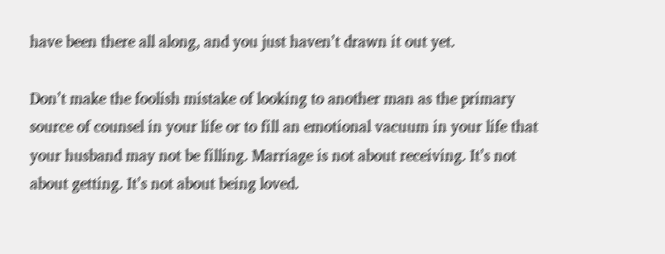have been there all along, and you just haven’t drawn it out yet.

Don’t make the foolish mistake of looking to another man as the primary source of counsel in your life or to fill an emotional vacuum in your life that your husband may not be filling. Marriage is not about receiving. It’s not about getting. It’s not about being loved.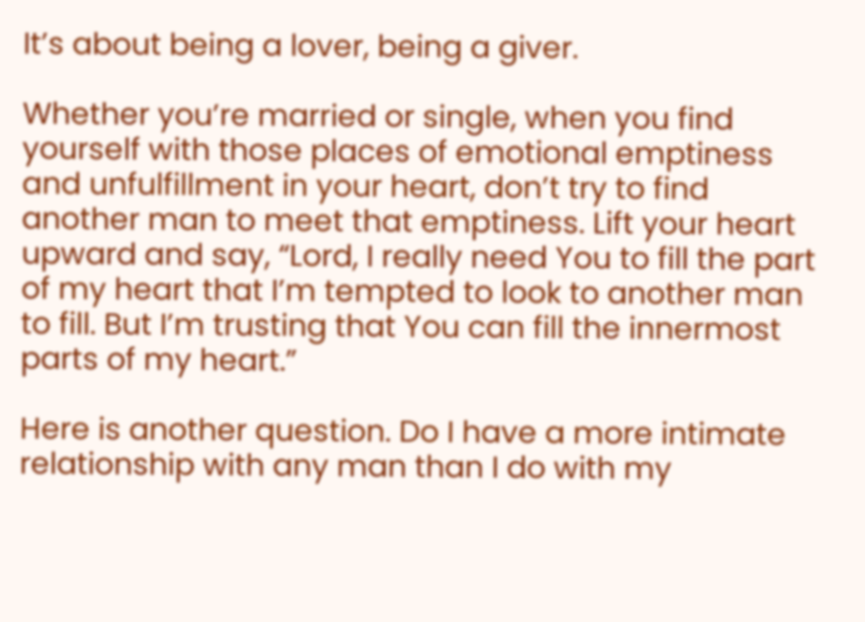It’s about being a lover, being a giver.

Whether you’re married or single, when you find yourself with those places of emotional emptiness and unfulfillment in your heart, don’t try to find another man to meet that emptiness. Lift your heart upward and say, “Lord, I really need You to fill the part of my heart that I’m tempted to look to another man to fill. But I’m trusting that You can fill the innermost parts of my heart.”

Here is another question. Do I have a more intimate relationship with any man than I do with my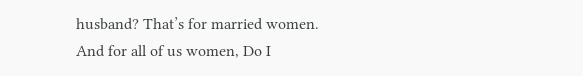husband? That’s for married women. And for all of us women, Do I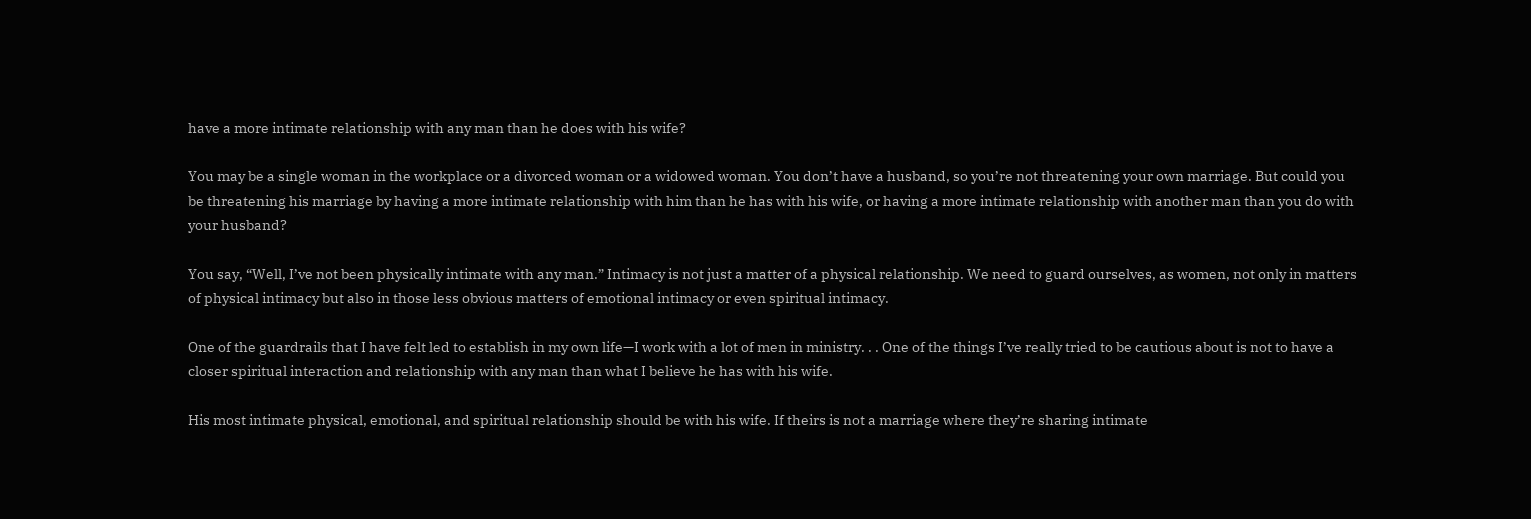have a more intimate relationship with any man than he does with his wife?

You may be a single woman in the workplace or a divorced woman or a widowed woman. You don’t have a husband, so you’re not threatening your own marriage. But could you be threatening his marriage by having a more intimate relationship with him than he has with his wife, or having a more intimate relationship with another man than you do with your husband?

You say, “Well, I’ve not been physically intimate with any man.” Intimacy is not just a matter of a physical relationship. We need to guard ourselves, as women, not only in matters of physical intimacy but also in those less obvious matters of emotional intimacy or even spiritual intimacy.

One of the guardrails that I have felt led to establish in my own life—I work with a lot of men in ministry. . . One of the things I’ve really tried to be cautious about is not to have a closer spiritual interaction and relationship with any man than what I believe he has with his wife.

His most intimate physical, emotional, and spiritual relationship should be with his wife. If theirs is not a marriage where they’re sharing intimate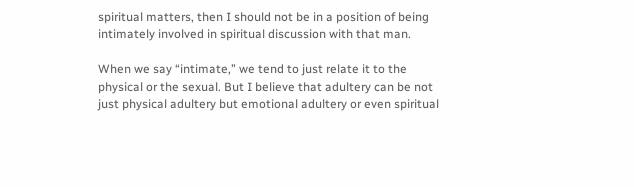spiritual matters, then I should not be in a position of being intimately involved in spiritual discussion with that man.

When we say “intimate,” we tend to just relate it to the physical or the sexual. But I believe that adultery can be not just physical adultery but emotional adultery or even spiritual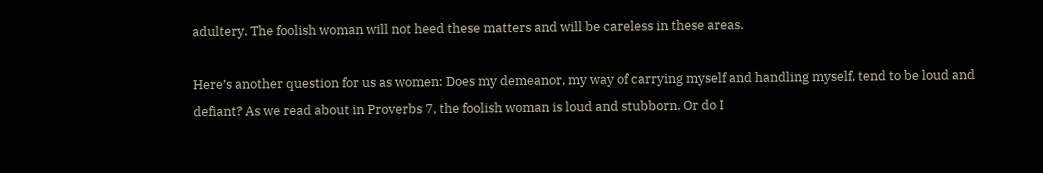adultery. The foolish woman will not heed these matters and will be careless in these areas.

Here’s another question for us as women: Does my demeanor, my way of carrying myself and handling myself, tend to be loud and defiant? As we read about in Proverbs 7, the foolish woman is loud and stubborn. Or do I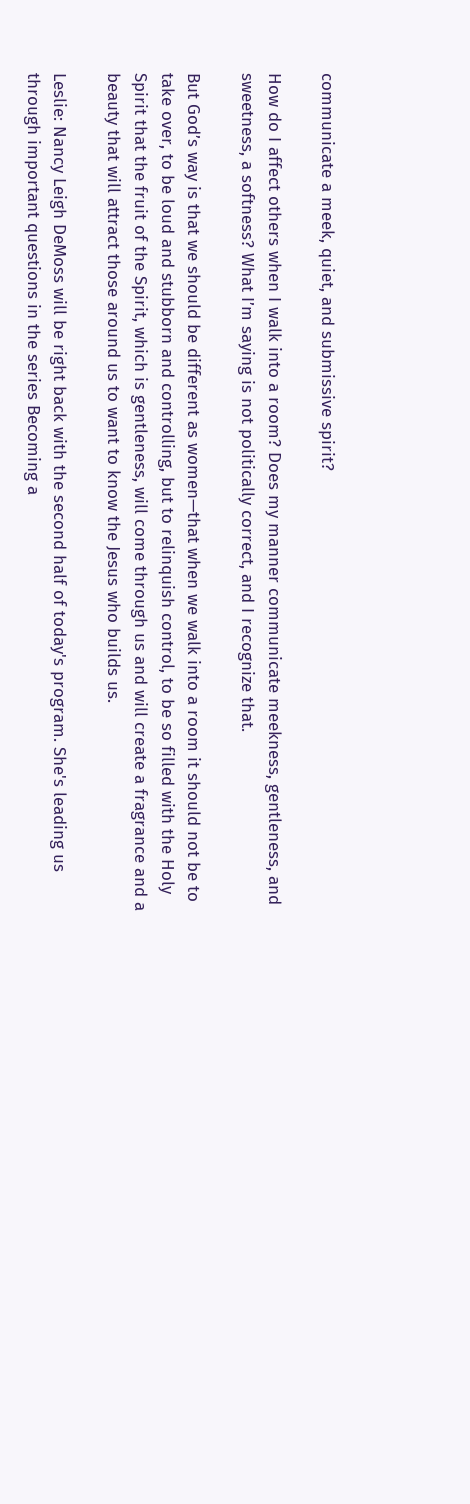communicate a meek, quiet, and submissive spirit?

How do I affect others when I walk into a room? Does my manner communicate meekness, gentleness, and sweetness, a softness? What I’m saying is not politically correct, and I recognize that.

But God’s way is that we should be different as women—that when we walk into a room it should not be to take over, to be loud and stubborn and controlling, but to relinquish control, to be so filled with the Holy Spirit that the fruit of the Spirit, which is gentleness, will come through us and will create a fragrance and a beauty that will attract those around us to want to know the Jesus who builds us.

Leslie: Nancy Leigh DeMoss will be right back with the second half of today's program. She's leading us through important questions in the series Becoming a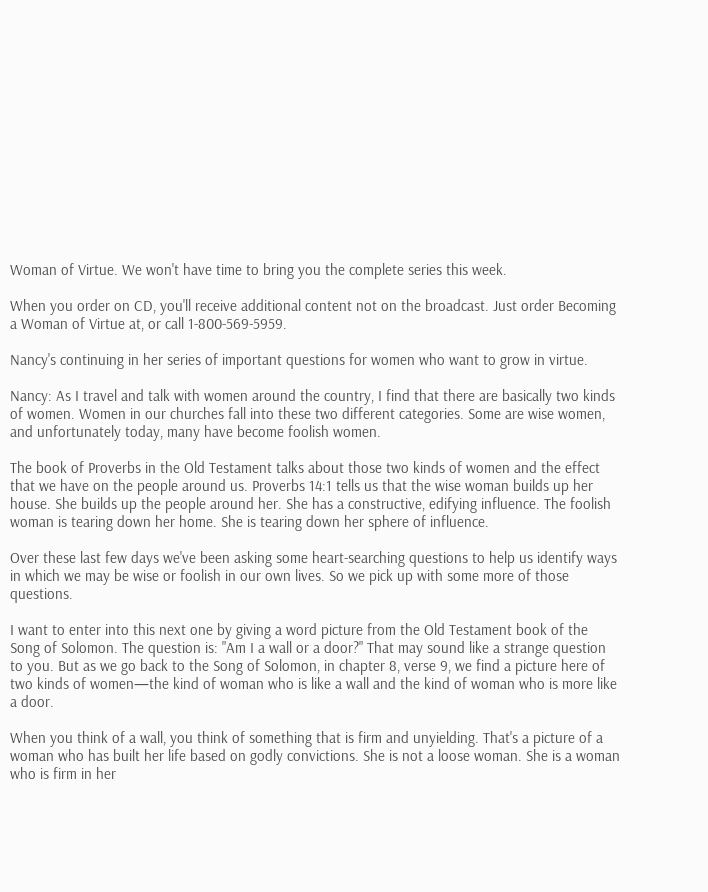Woman of Virtue. We won't have time to bring you the complete series this week.

When you order on CD, you'll receive additional content not on the broadcast. Just order Becoming a Woman of Virtue at, or call 1-800-569-5959.

Nancy's continuing in her series of important questions for women who want to grow in virtue.

Nancy: As I travel and talk with women around the country, I find that there are basically two kinds of women. Women in our churches fall into these two different categories. Some are wise women, and unfortunately today, many have become foolish women.

The book of Proverbs in the Old Testament talks about those two kinds of women and the effect that we have on the people around us. Proverbs 14:1 tells us that the wise woman builds up her house. She builds up the people around her. She has a constructive, edifying influence. The foolish woman is tearing down her home. She is tearing down her sphere of influence.

Over these last few days we've been asking some heart-searching questions to help us identify ways in which we may be wise or foolish in our own lives. So we pick up with some more of those questions.

I want to enter into this next one by giving a word picture from the Old Testament book of the Song of Solomon. The question is: "Am I a wall or a door?" That may sound like a strange question to you. But as we go back to the Song of Solomon, in chapter 8, verse 9, we find a picture here of two kinds of women—the kind of woman who is like a wall and the kind of woman who is more like a door.

When you think of a wall, you think of something that is firm and unyielding. That's a picture of a woman who has built her life based on godly convictions. She is not a loose woman. She is a woman who is firm in her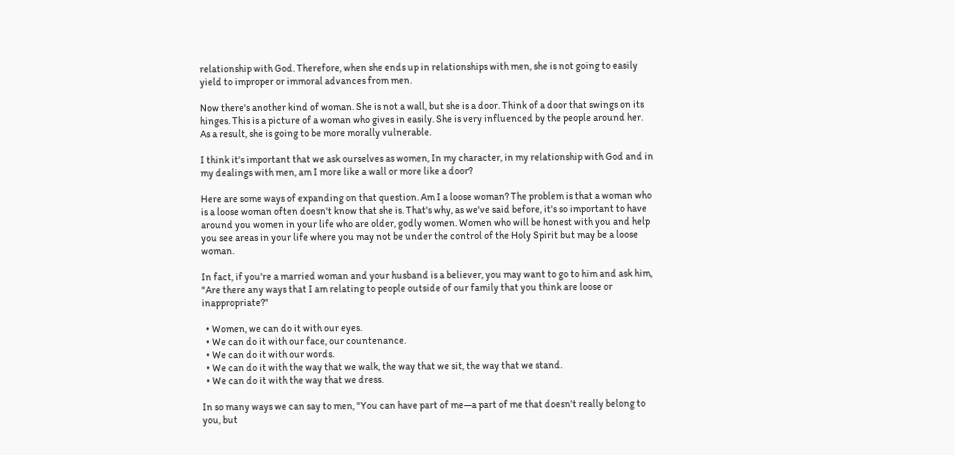relationship with God. Therefore, when she ends up in relationships with men, she is not going to easily yield to improper or immoral advances from men.

Now there's another kind of woman. She is not a wall, but she is a door. Think of a door that swings on its hinges. This is a picture of a woman who gives in easily. She is very influenced by the people around her. As a result, she is going to be more morally vulnerable.

I think it's important that we ask ourselves as women, In my character, in my relationship with God and in my dealings with men, am I more like a wall or more like a door?

Here are some ways of expanding on that question. Am I a loose woman? The problem is that a woman who is a loose woman often doesn't know that she is. That's why, as we've said before, it's so important to have around you women in your life who are older, godly women. Women who will be honest with you and help you see areas in your life where you may not be under the control of the Holy Spirit but may be a loose woman.

In fact, if you're a married woman and your husband is a believer, you may want to go to him and ask him, "Are there any ways that I am relating to people outside of our family that you think are loose or inappropriate?"

  • Women, we can do it with our eyes.
  • We can do it with our face, our countenance.
  • We can do it with our words.
  • We can do it with the way that we walk, the way that we sit, the way that we stand.
  • We can do it with the way that we dress.

In so many ways we can say to men, "You can have part of me—a part of me that doesn't really belong to you, but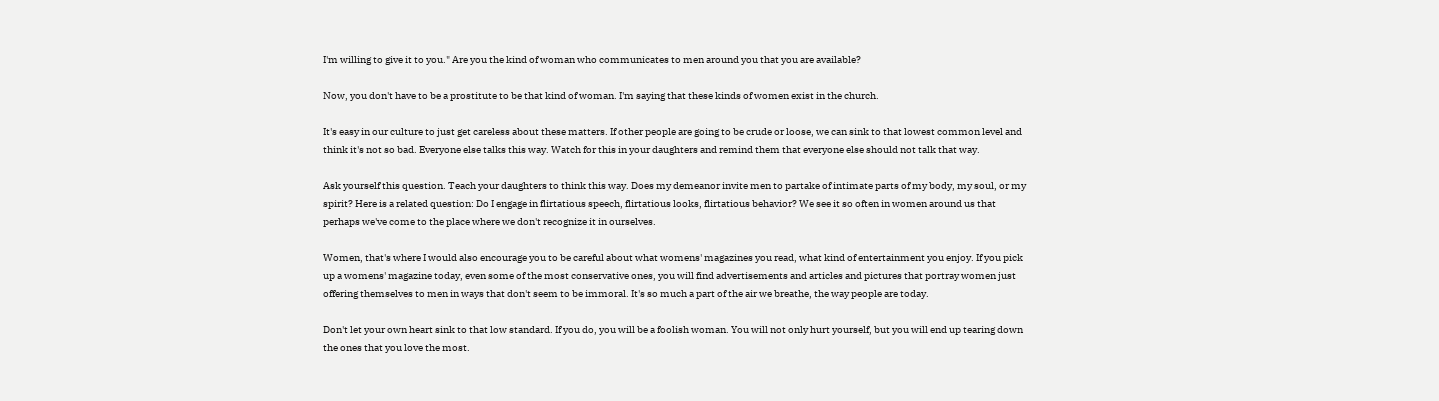I'm willing to give it to you." Are you the kind of woman who communicates to men around you that you are available?

Now, you don't have to be a prostitute to be that kind of woman. I'm saying that these kinds of women exist in the church.

It's easy in our culture to just get careless about these matters. If other people are going to be crude or loose, we can sink to that lowest common level and think it's not so bad. Everyone else talks this way. Watch for this in your daughters and remind them that everyone else should not talk that way.

Ask yourself this question. Teach your daughters to think this way. Does my demeanor invite men to partake of intimate parts of my body, my soul, or my spirit? Here is a related question: Do I engage in flirtatious speech, flirtatious looks, flirtatious behavior? We see it so often in women around us that perhaps we've come to the place where we don't recognize it in ourselves.

Women, that's where I would also encourage you to be careful about what womens' magazines you read, what kind of entertainment you enjoy. If you pick up a womens' magazine today, even some of the most conservative ones, you will find advertisements and articles and pictures that portray women just offering themselves to men in ways that don't seem to be immoral. It's so much a part of the air we breathe, the way people are today.

Don't let your own heart sink to that low standard. If you do, you will be a foolish woman. You will not only hurt yourself, but you will end up tearing down the ones that you love the most.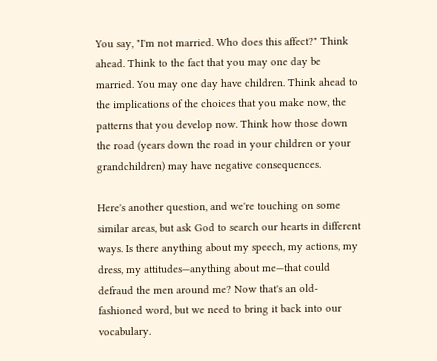You say, "I'm not married. Who does this affect?" Think ahead. Think to the fact that you may one day be married. You may one day have children. Think ahead to the implications of the choices that you make now, the patterns that you develop now. Think how those down the road (years down the road in your children or your grandchildren) may have negative consequences.

Here's another question, and we're touching on some similar areas, but ask God to search our hearts in different ways. Is there anything about my speech, my actions, my dress, my attitudes—anything about me—that could defraud the men around me? Now that's an old-fashioned word, but we need to bring it back into our vocabulary.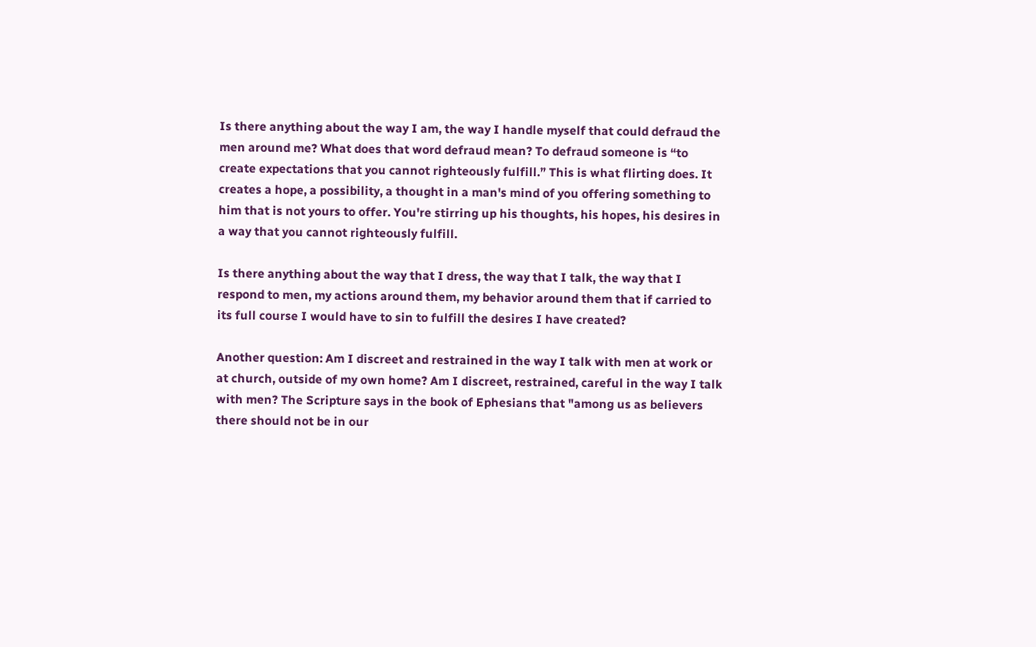Is there anything about the way I am, the way I handle myself that could defraud the men around me? What does that word defraud mean? To defraud someone is “to create expectations that you cannot righteously fulfill.” This is what flirting does. It creates a hope, a possibility, a thought in a man's mind of you offering something to him that is not yours to offer. You're stirring up his thoughts, his hopes, his desires in a way that you cannot righteously fulfill.

Is there anything about the way that I dress, the way that I talk, the way that I respond to men, my actions around them, my behavior around them that if carried to its full course I would have to sin to fulfill the desires I have created?

Another question: Am I discreet and restrained in the way I talk with men at work or at church, outside of my own home? Am I discreet, restrained, careful in the way I talk with men? The Scripture says in the book of Ephesians that "among us as believers there should not be in our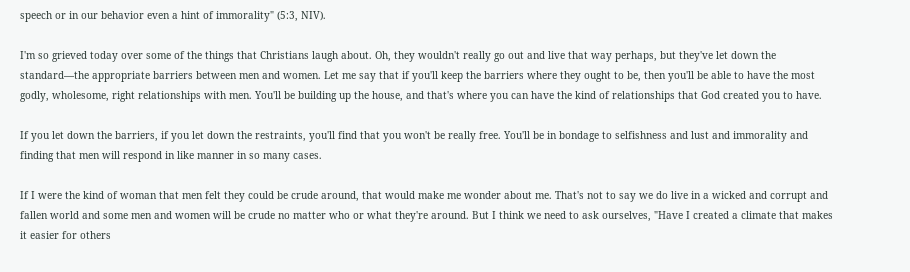speech or in our behavior even a hint of immorality" (5:3, NIV).

I'm so grieved today over some of the things that Christians laugh about. Oh, they wouldn't really go out and live that way perhaps, but they've let down the standard—the appropriate barriers between men and women. Let me say that if you'll keep the barriers where they ought to be, then you'll be able to have the most godly, wholesome, right relationships with men. You'll be building up the house, and that's where you can have the kind of relationships that God created you to have.

If you let down the barriers, if you let down the restraints, you'll find that you won't be really free. You'll be in bondage to selfishness and lust and immorality and finding that men will respond in like manner in so many cases.

If I were the kind of woman that men felt they could be crude around, that would make me wonder about me. That's not to say we do live in a wicked and corrupt and fallen world and some men and women will be crude no matter who or what they're around. But I think we need to ask ourselves, "Have I created a climate that makes it easier for others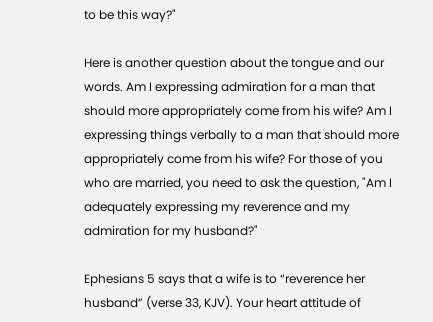to be this way?"

Here is another question about the tongue and our words. Am I expressing admiration for a man that should more appropriately come from his wife? Am I expressing things verbally to a man that should more appropriately come from his wife? For those of you who are married, you need to ask the question, "Am I adequately expressing my reverence and my admiration for my husband?"

Ephesians 5 says that a wife is to “reverence her husband” (verse 33, KJV). Your heart attitude of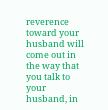reverence toward your husband will come out in the way that you talk to your husband, in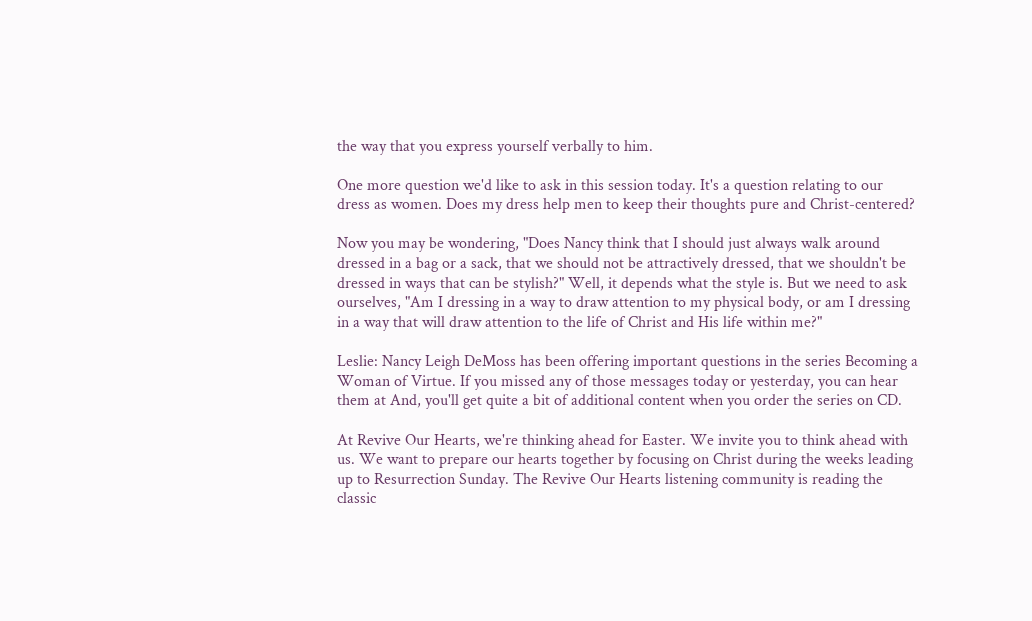the way that you express yourself verbally to him.

One more question we'd like to ask in this session today. It's a question relating to our dress as women. Does my dress help men to keep their thoughts pure and Christ-centered?

Now you may be wondering, "Does Nancy think that I should just always walk around dressed in a bag or a sack, that we should not be attractively dressed, that we shouldn't be dressed in ways that can be stylish?" Well, it depends what the style is. But we need to ask ourselves, "Am I dressing in a way to draw attention to my physical body, or am I dressing in a way that will draw attention to the life of Christ and His life within me?"

Leslie: Nancy Leigh DeMoss has been offering important questions in the series Becoming a Woman of Virtue. If you missed any of those messages today or yesterday, you can hear them at And, you'll get quite a bit of additional content when you order the series on CD.

At Revive Our Hearts, we're thinking ahead for Easter. We invite you to think ahead with us. We want to prepare our hearts together by focusing on Christ during the weeks leading up to Resurrection Sunday. The Revive Our Hearts listening community is reading the classic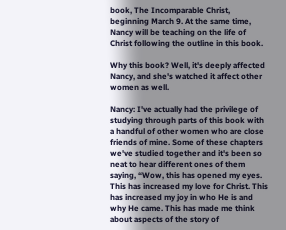book, The Incomparable Christ, beginning March 9. At the same time, Nancy will be teaching on the life of Christ following the outline in this book.

Why this book? Well, it's deeply affected Nancy, and she's watched it affect other women as well.

Nancy: I've actually had the privilege of studying through parts of this book with a handful of other women who are close friends of mine. Some of these chapters we've studied together and it's been so neat to hear different ones of them saying, “Wow, this has opened my eyes. This has increased my love for Christ. This has increased my joy in who He is and why He came. This has made me think about aspects of the story of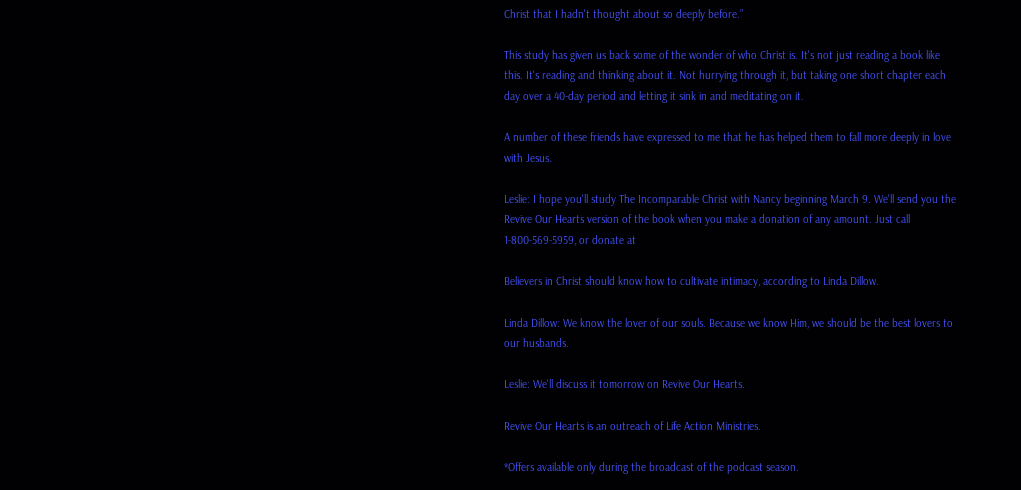Christ that I hadn't thought about so deeply before.”

This study has given us back some of the wonder of who Christ is. It's not just reading a book like this. It's reading and thinking about it. Not hurrying through it, but taking one short chapter each day over a 40-day period and letting it sink in and meditating on it.

A number of these friends have expressed to me that he has helped them to fall more deeply in love with Jesus.

Leslie: I hope you'll study The Incomparable Christ with Nancy beginning March 9. We'll send you the Revive Our Hearts version of the book when you make a donation of any amount. Just call 1-800-569-5959, or donate at

Believers in Christ should know how to cultivate intimacy, according to Linda Dillow.

Linda Dillow: We know the lover of our souls. Because we know Him, we should be the best lovers to our husbands.

Leslie: We'll discuss it tomorrow on Revive Our Hearts.

Revive Our Hearts is an outreach of Life Action Ministries.

*Offers available only during the broadcast of the podcast season.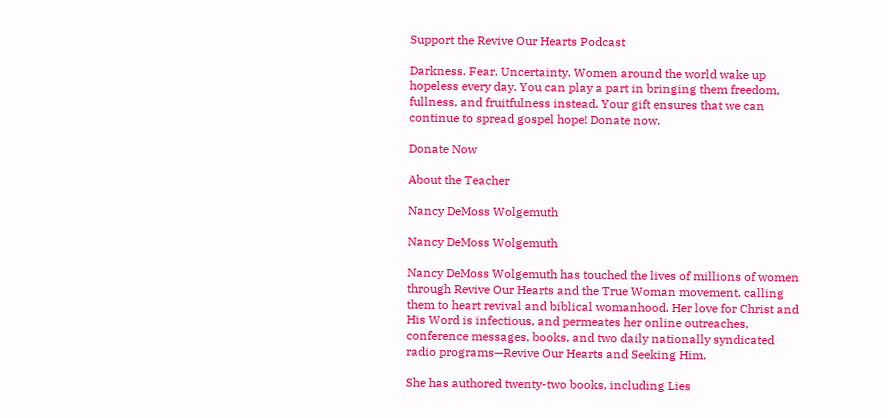Support the Revive Our Hearts Podcast

Darkness. Fear. Uncertainty. Women around the world wake up hopeless every day. You can play a part in bringing them freedom, fullness, and fruitfulness instead. Your gift ensures that we can continue to spread gospel hope! Donate now.

Donate Now

About the Teacher

Nancy DeMoss Wolgemuth

Nancy DeMoss Wolgemuth

Nancy DeMoss Wolgemuth has touched the lives of millions of women through Revive Our Hearts and the True Woman movement, calling them to heart revival and biblical womanhood. Her love for Christ and His Word is infectious, and permeates her online outreaches, conference messages, books, and two daily nationally syndicated radio programs—Revive Our Hearts and Seeking Him.

She has authored twenty-two books, including Lies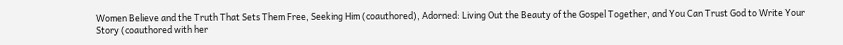Women Believe and the Truth That Sets Them Free, Seeking Him (coauthored), Adorned: Living Out the Beauty of the Gospel Together, and You Can Trust God to Write Your Story (coauthored with her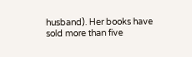husband). Her books have sold more than five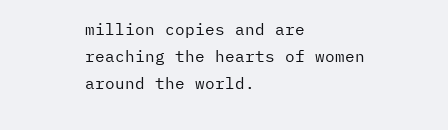million copies and are reaching the hearts of women around the world.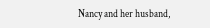Nancy and her husband,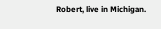Robert, live in Michigan.